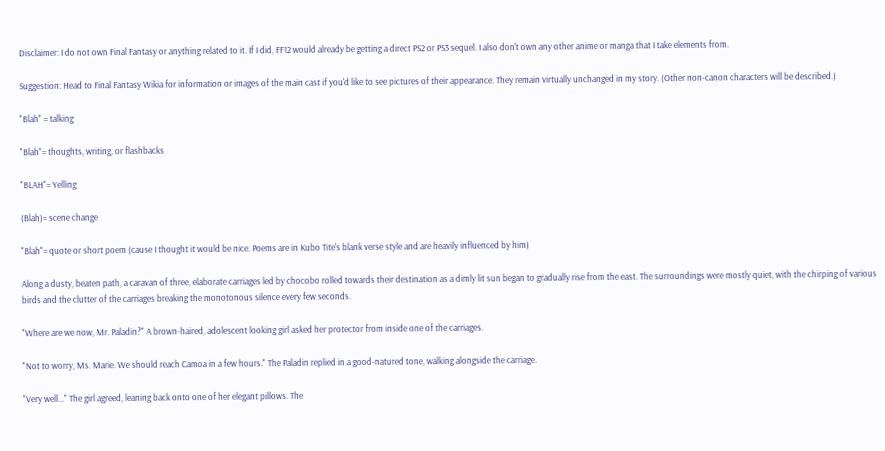Disclaimer: I do not own Final Fantasy or anything related to it. If I did, FF12 would already be getting a direct PS2 or PS3 sequel. I also don't own any other anime or manga that I take elements from.

Suggestion: Head to Final Fantasy Wikia for information or images of the main cast if you'd like to see pictures of their appearance. They remain virtually unchanged in my story. (Other non-canon characters will be described.)

"Blah" = talking

"Blah"= thoughts, writing, or flashbacks

"BLAH"= Yelling

(Blah)= scene change

"Blah"= quote or short poem (cause I thought it would be nice. Poems are in Kubo Tite's blank verse style and are heavily influenced by him)

Along a dusty, beaten path, a caravan of three, elaborate carriages led by chocobo rolled towards their destination as a dimly lit sun began to gradually rise from the east. The surroundings were mostly quiet, with the chirping of various birds and the clutter of the carriages breaking the monotonous silence every few seconds.

"Where are we now, Mr. Paladin?" A brown-haired, adolescent looking girl asked her protector from inside one of the carriages.

"Not to worry, Ms. Marie. We should reach Camoa in a few hours." The Paladin replied in a good-natured tone, walking alongside the carriage.

"Very well..." The girl agreed, leaning back onto one of her elegant pillows. The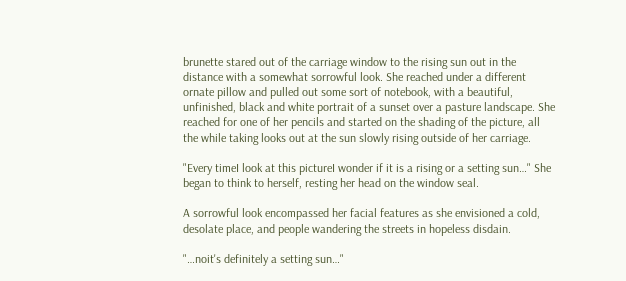brunette stared out of the carriage window to the rising sun out in the distance with a somewhat sorrowful look. She reached under a different ornate pillow and pulled out some sort of notebook, with a beautiful, unfinished, black and white portrait of a sunset over a pasture landscape. She reached for one of her pencils and started on the shading of the picture, all the while taking looks out at the sun slowly rising outside of her carriage.

"Every timeI look at this pictureI wonder if it is a rising or a setting sun…" She began to think to herself, resting her head on the window seal.

A sorrowful look encompassed her facial features as she envisioned a cold, desolate place, and people wandering the streets in hopeless disdain.

"…noit's definitely a setting sun…"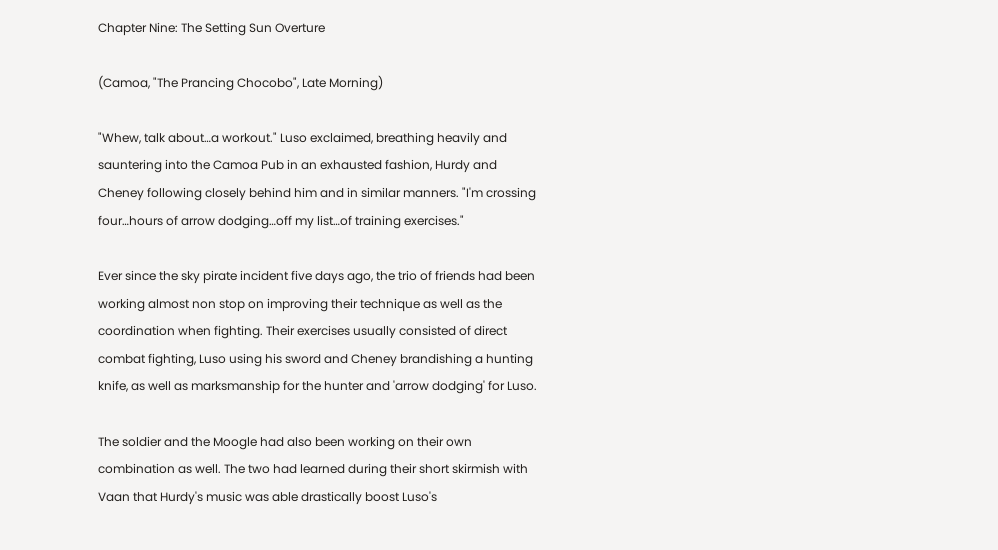Chapter Nine: The Setting Sun Overture

(Camoa, "The Prancing Chocobo", Late Morning)

"Whew, talk about…a workout." Luso exclaimed, breathing heavily and sauntering into the Camoa Pub in an exhausted fashion, Hurdy and Cheney following closely behind him and in similar manners. "I'm crossing four…hours of arrow dodging…off my list…of training exercises."

Ever since the sky pirate incident five days ago, the trio of friends had been working almost non stop on improving their technique as well as the coordination when fighting. Their exercises usually consisted of direct combat fighting, Luso using his sword and Cheney brandishing a hunting knife, as well as marksmanship for the hunter and 'arrow dodging' for Luso.

The soldier and the Moogle had also been working on their own combination as well. The two had learned during their short skirmish with Vaan that Hurdy's music was able drastically boost Luso's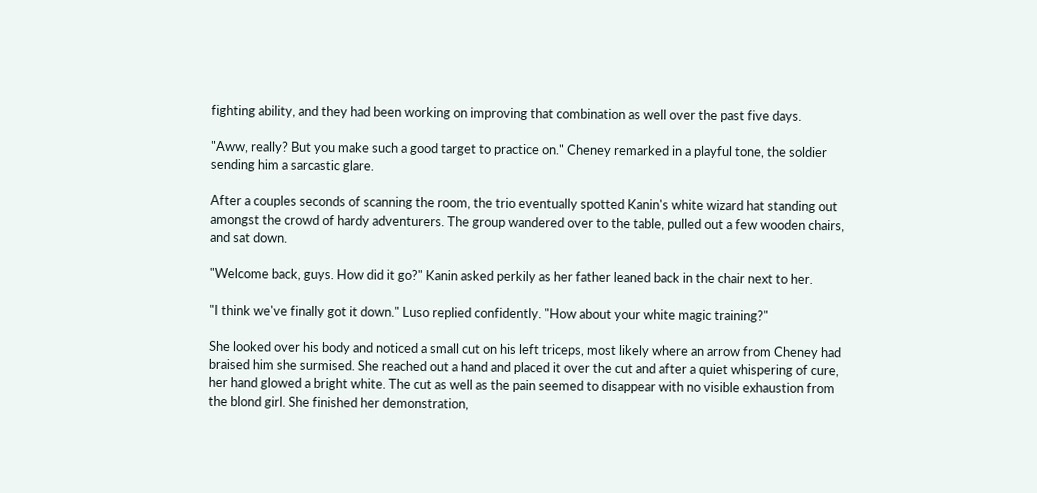fighting ability, and they had been working on improving that combination as well over the past five days.

"Aww, really? But you make such a good target to practice on." Cheney remarked in a playful tone, the soldier sending him a sarcastic glare.

After a couples seconds of scanning the room, the trio eventually spotted Kanin's white wizard hat standing out amongst the crowd of hardy adventurers. The group wandered over to the table, pulled out a few wooden chairs, and sat down.

"Welcome back, guys. How did it go?" Kanin asked perkily as her father leaned back in the chair next to her.

"I think we've finally got it down." Luso replied confidently. "How about your white magic training?"

She looked over his body and noticed a small cut on his left triceps, most likely where an arrow from Cheney had braised him she surmised. She reached out a hand and placed it over the cut and after a quiet whispering of cure, her hand glowed a bright white. The cut as well as the pain seemed to disappear with no visible exhaustion from the blond girl. She finished her demonstration,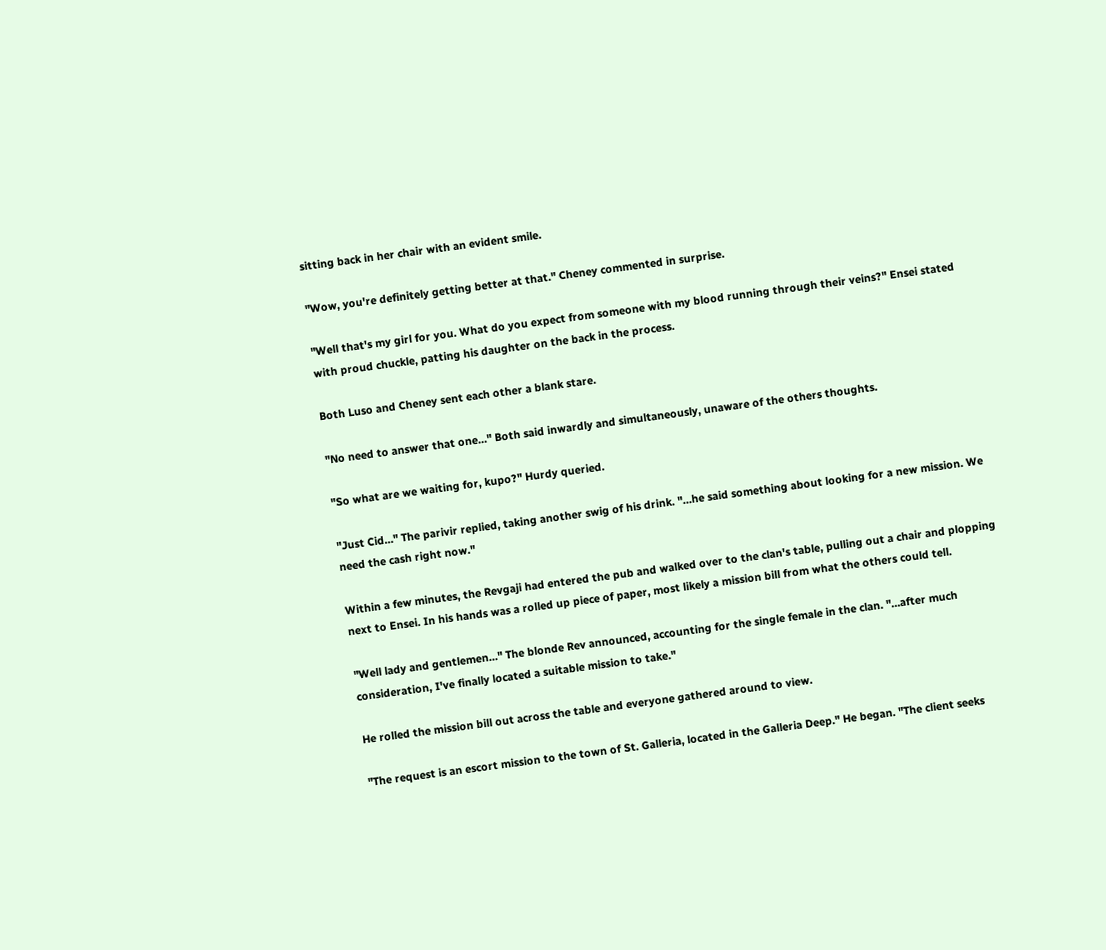sitting back in her chair with an evident smile.

"Wow, you're definitely getting better at that." Cheney commented in surprise.

"Well that's my girl for you. What do you expect from someone with my blood running through their veins?" Ensei stated with proud chuckle, patting his daughter on the back in the process.

Both Luso and Cheney sent each other a blank stare.

"No need to answer that one…" Both said inwardly and simultaneously, unaware of the others thoughts.

"So what are we waiting for, kupo?" Hurdy queried.

"Just Cid…" The parivir replied, taking another swig of his drink. "…he said something about looking for a new mission. We need the cash right now."

Within a few minutes, the Revgaji had entered the pub and walked over to the clan's table, pulling out a chair and plopping next to Ensei. In his hands was a rolled up piece of paper, most likely a mission bill from what the others could tell.

"Well lady and gentlemen…" The blonde Rev announced, accounting for the single female in the clan. "…after much consideration, I've finally located a suitable mission to take."

He rolled the mission bill out across the table and everyone gathered around to view.

"The request is an escort mission to the town of St. Galleria, located in the Galleria Deep." He began. "The client seeks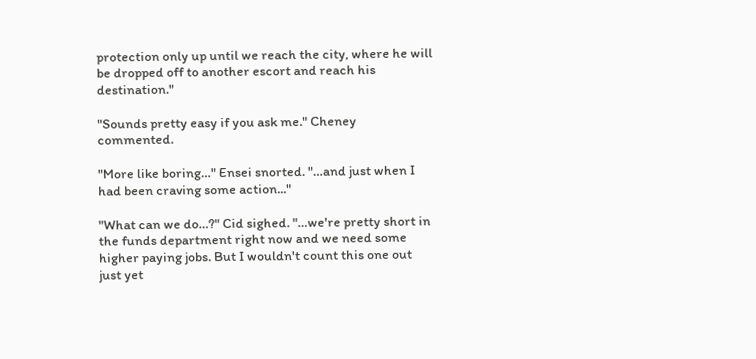protection only up until we reach the city, where he will be dropped off to another escort and reach his destination."

"Sounds pretty easy if you ask me." Cheney commented.

"More like boring…" Ensei snorted. "…and just when I had been craving some action..."

"What can we do…?" Cid sighed. "…we're pretty short in the funds department right now and we need some higher paying jobs. But I wouldn't count this one out just yet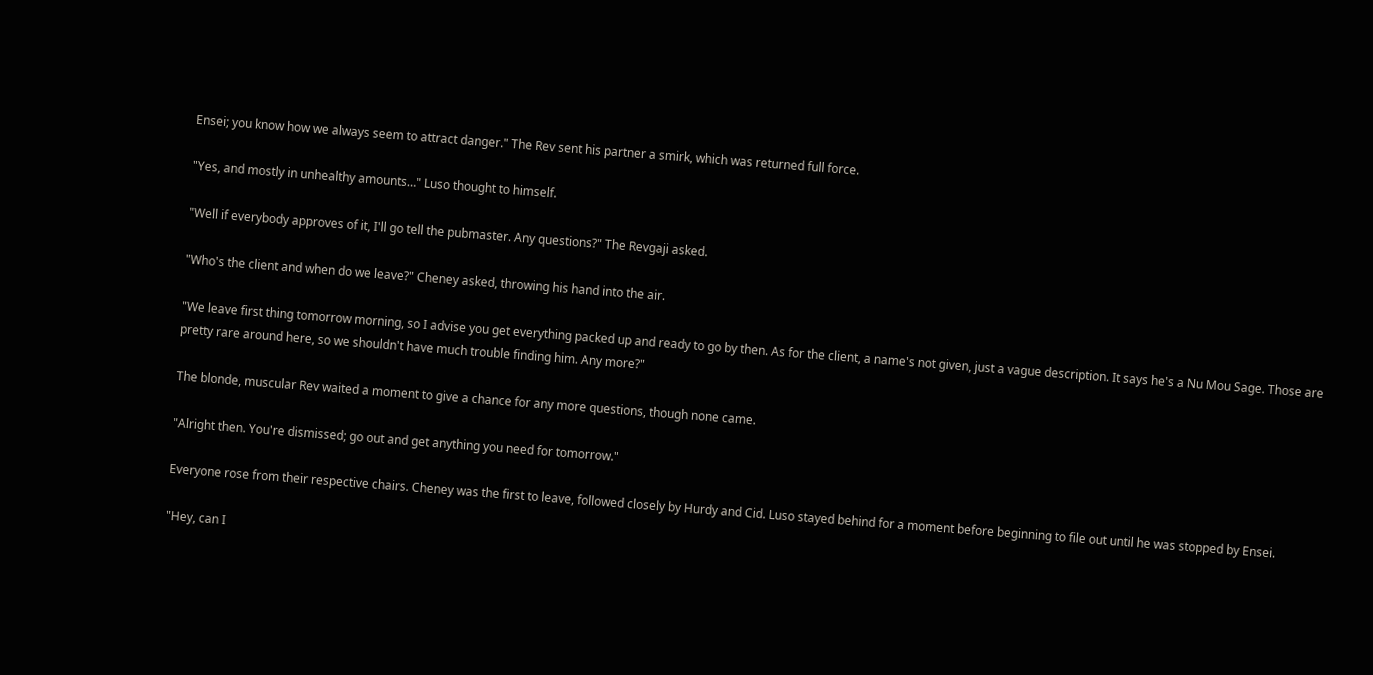Ensei; you know how we always seem to attract danger." The Rev sent his partner a smirk, which was returned full force.

"Yes, and mostly in unhealthy amounts…" Luso thought to himself.

"Well if everybody approves of it, I'll go tell the pubmaster. Any questions?" The Revgaji asked.

"Who's the client and when do we leave?" Cheney asked, throwing his hand into the air.

"We leave first thing tomorrow morning, so I advise you get everything packed up and ready to go by then. As for the client, a name's not given, just a vague description. It says he's a Nu Mou Sage. Those are pretty rare around here, so we shouldn't have much trouble finding him. Any more?"

The blonde, muscular Rev waited a moment to give a chance for any more questions, though none came.

"Alright then. You're dismissed; go out and get anything you need for tomorrow."

Everyone rose from their respective chairs. Cheney was the first to leave, followed closely by Hurdy and Cid. Luso stayed behind for a moment before beginning to file out until he was stopped by Ensei.

"Hey, can I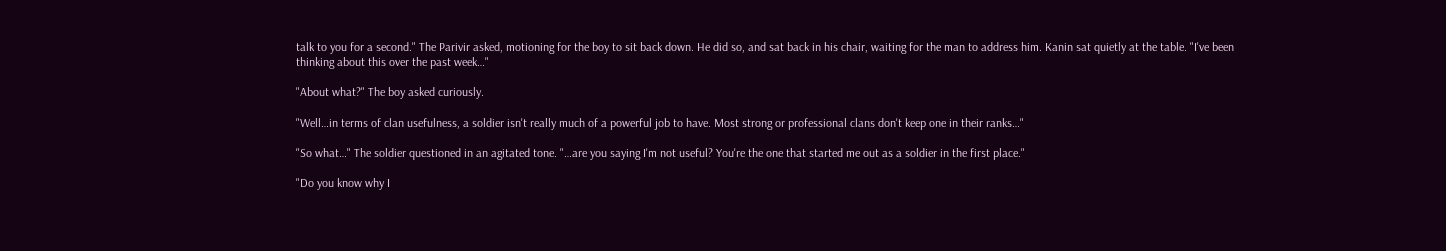talk to you for a second." The Parivir asked, motioning for the boy to sit back down. He did so, and sat back in his chair, waiting for the man to address him. Kanin sat quietly at the table. "I've been thinking about this over the past week…"

"About what?" The boy asked curiously.

"Well…in terms of clan usefulness, a soldier isn't really much of a powerful job to have. Most strong or professional clans don't keep one in their ranks…"

"So what…" The soldier questioned in an agitated tone. "…are you saying I'm not useful? You're the one that started me out as a soldier in the first place."

"Do you know why I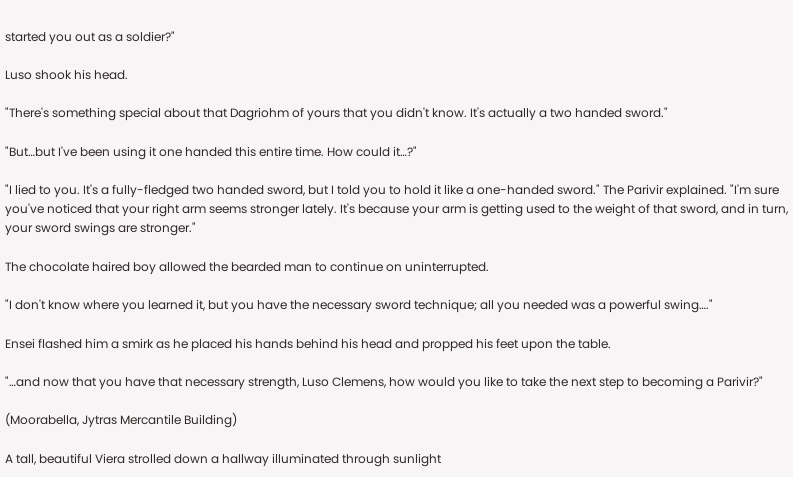started you out as a soldier?"

Luso shook his head.

"There's something special about that Dagriohm of yours that you didn't know. It's actually a two handed sword."

"But…but I've been using it one handed this entire time. How could it…?"

"I lied to you. It's a fully-fledged two handed sword, but I told you to hold it like a one-handed sword." The Parivir explained. "I'm sure you've noticed that your right arm seems stronger lately. It's because your arm is getting used to the weight of that sword, and in turn, your sword swings are stronger."

The chocolate haired boy allowed the bearded man to continue on uninterrupted.

"I don't know where you learned it, but you have the necessary sword technique; all you needed was a powerful swing…."

Ensei flashed him a smirk as he placed his hands behind his head and propped his feet upon the table.

"…and now that you have that necessary strength, Luso Clemens, how would you like to take the next step to becoming a Parivir?"

(Moorabella, Jytras Mercantile Building)

A tall, beautiful Viera strolled down a hallway illuminated through sunlight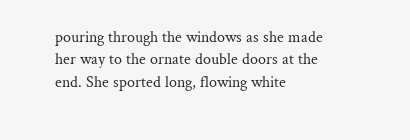pouring through the windows as she made her way to the ornate double doors at the end. She sported long, flowing white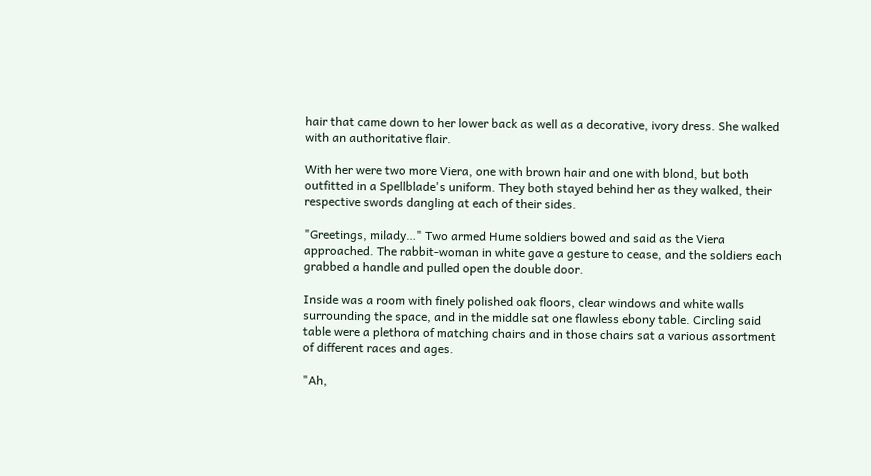hair that came down to her lower back as well as a decorative, ivory dress. She walked with an authoritative flair.

With her were two more Viera, one with brown hair and one with blond, but both outfitted in a Spellblade's uniform. They both stayed behind her as they walked, their respective swords dangling at each of their sides.

"Greetings, milady…" Two armed Hume soldiers bowed and said as the Viera approached. The rabbit-woman in white gave a gesture to cease, and the soldiers each grabbed a handle and pulled open the double door.

Inside was a room with finely polished oak floors, clear windows and white walls surrounding the space, and in the middle sat one flawless ebony table. Circling said table were a plethora of matching chairs and in those chairs sat a various assortment of different races and ages.

"Ah,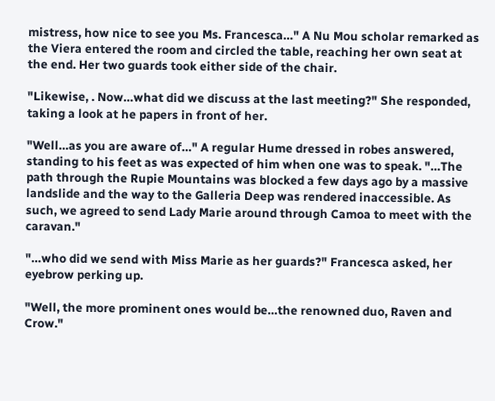mistress, how nice to see you Ms. Francesca…" A Nu Mou scholar remarked as the Viera entered the room and circled the table, reaching her own seat at the end. Her two guards took either side of the chair.

"Likewise, . Now…what did we discuss at the last meeting?" She responded, taking a look at he papers in front of her.

"Well…as you are aware of…" A regular Hume dressed in robes answered, standing to his feet as was expected of him when one was to speak. "…The path through the Rupie Mountains was blocked a few days ago by a massive landslide and the way to the Galleria Deep was rendered inaccessible. As such, we agreed to send Lady Marie around through Camoa to meet with the caravan."

"…who did we send with Miss Marie as her guards?" Francesca asked, her eyebrow perking up.

"Well, the more prominent ones would be…the renowned duo, Raven and Crow."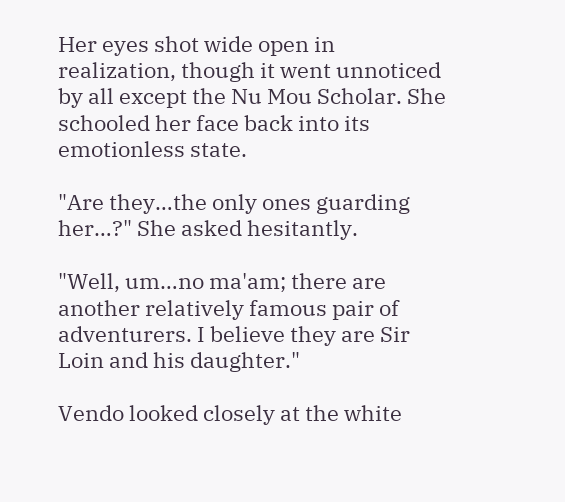Her eyes shot wide open in realization, though it went unnoticed by all except the Nu Mou Scholar. She schooled her face back into its emotionless state.

"Are they…the only ones guarding her…?" She asked hesitantly.

"Well, um…no ma'am; there are another relatively famous pair of adventurers. I believe they are Sir Loin and his daughter."

Vendo looked closely at the white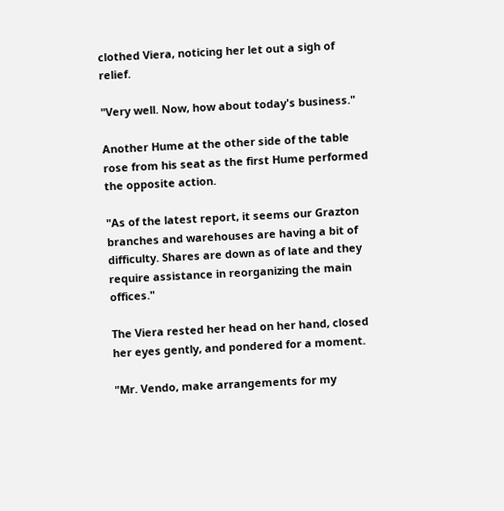clothed Viera, noticing her let out a sigh of relief.

"Very well. Now, how about today's business."

Another Hume at the other side of the table rose from his seat as the first Hume performed the opposite action.

"As of the latest report, it seems our Grazton branches and warehouses are having a bit of difficulty. Shares are down as of late and they require assistance in reorganizing the main offices."

The Viera rested her head on her hand, closed her eyes gently, and pondered for a moment.

"Mr. Vendo, make arrangements for my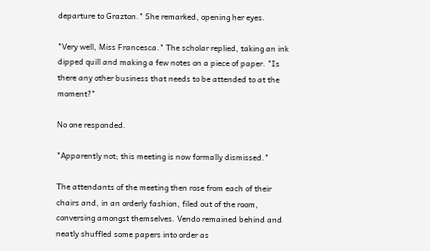departure to Grazton." She remarked, opening her eyes.

"Very well, Miss Francesca." The scholar replied, taking an ink dipped quill and making a few notes on a piece of paper. "Is there any other business that needs to be attended to at the moment?"

No one responded.

"Apparently not; this meeting is now formally dismissed."

The attendants of the meeting then rose from each of their chairs and, in an orderly fashion, filed out of the room, conversing amongst themselves. Vendo remained behind and neatly shuffled some papers into order as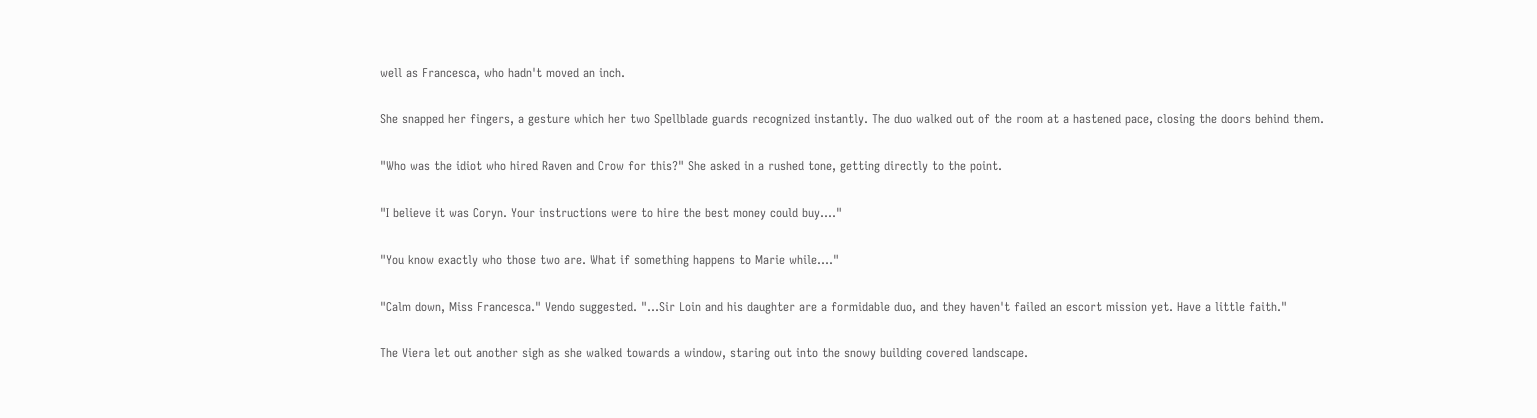well as Francesca, who hadn't moved an inch.

She snapped her fingers, a gesture which her two Spellblade guards recognized instantly. The duo walked out of the room at a hastened pace, closing the doors behind them.

"Who was the idiot who hired Raven and Crow for this?" She asked in a rushed tone, getting directly to the point.

"I believe it was Coryn. Your instructions were to hire the best money could buy…."

"You know exactly who those two are. What if something happens to Marie while…."

"Calm down, Miss Francesca." Vendo suggested. "…Sir Loin and his daughter are a formidable duo, and they haven't failed an escort mission yet. Have a little faith."

The Viera let out another sigh as she walked towards a window, staring out into the snowy building covered landscape.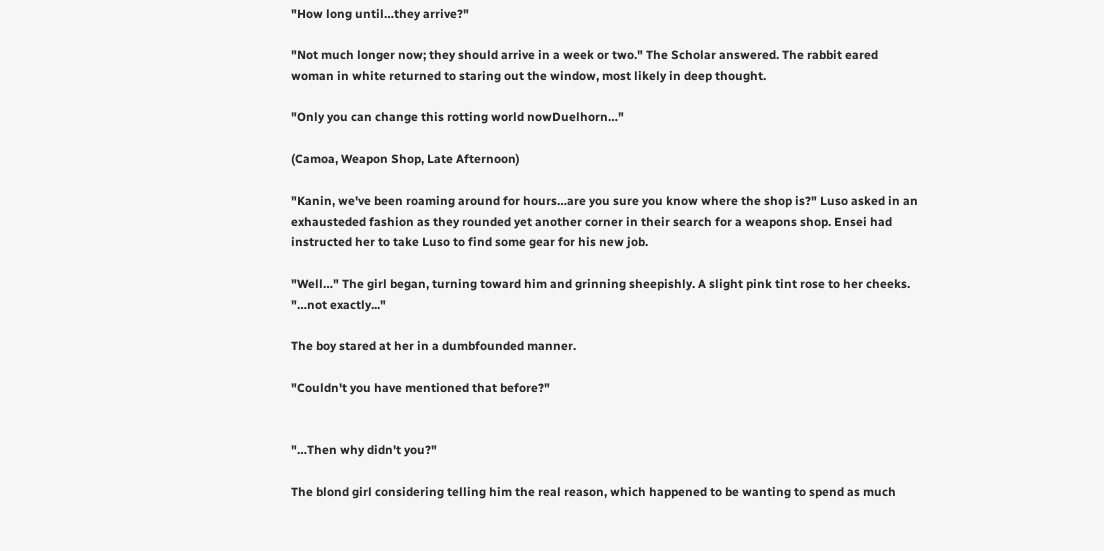"How long until…they arrive?"

"Not much longer now; they should arrive in a week or two." The Scholar answered. The rabbit eared woman in white returned to staring out the window, most likely in deep thought.

"Only you can change this rotting world nowDuelhorn…"

(Camoa, Weapon Shop, Late Afternoon)

"Kanin, we've been roaming around for hours…are you sure you know where the shop is?" Luso asked in an exhausteded fashion as they rounded yet another corner in their search for a weapons shop. Ensei had instructed her to take Luso to find some gear for his new job.

"Well…" The girl began, turning toward him and grinning sheepishly. A slight pink tint rose to her cheeks. "…not exactly..."

The boy stared at her in a dumbfounded manner.

"Couldn't you have mentioned that before?"


"…Then why didn't you?"

The blond girl considering telling him the real reason, which happened to be wanting to spend as much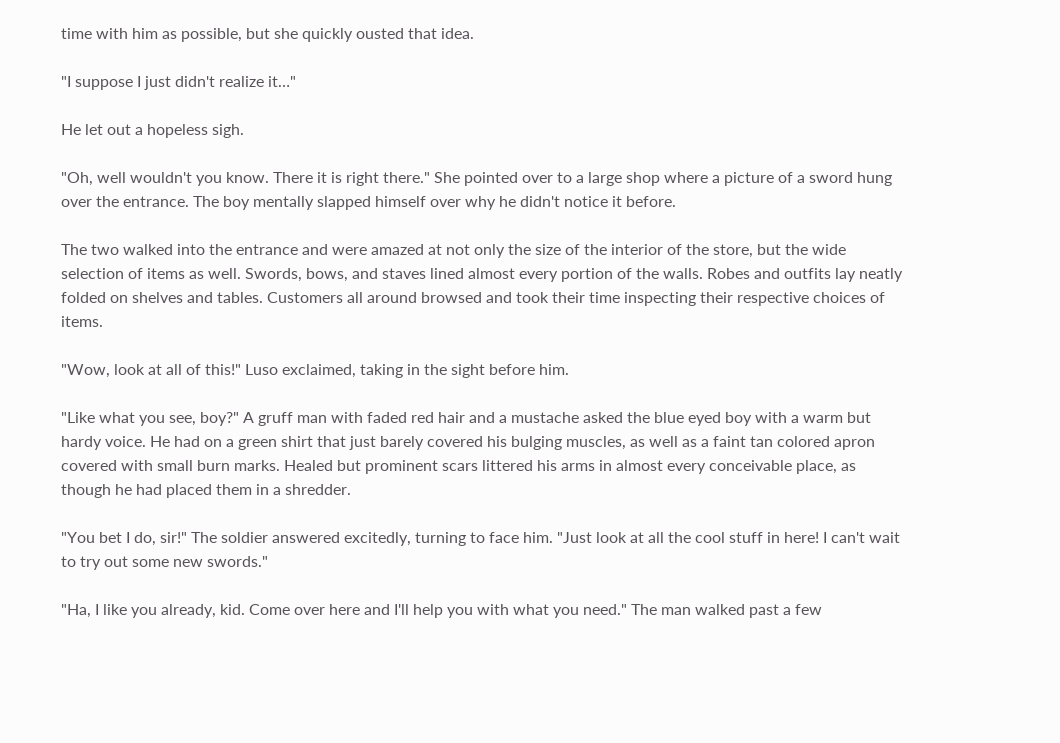time with him as possible, but she quickly ousted that idea.

"I suppose I just didn't realize it…"

He let out a hopeless sigh.

"Oh, well wouldn't you know. There it is right there." She pointed over to a large shop where a picture of a sword hung over the entrance. The boy mentally slapped himself over why he didn't notice it before.

The two walked into the entrance and were amazed at not only the size of the interior of the store, but the wide selection of items as well. Swords, bows, and staves lined almost every portion of the walls. Robes and outfits lay neatly folded on shelves and tables. Customers all around browsed and took their time inspecting their respective choices of items.

"Wow, look at all of this!" Luso exclaimed, taking in the sight before him.

"Like what you see, boy?" A gruff man with faded red hair and a mustache asked the blue eyed boy with a warm but hardy voice. He had on a green shirt that just barely covered his bulging muscles, as well as a faint tan colored apron covered with small burn marks. Healed but prominent scars littered his arms in almost every conceivable place, as though he had placed them in a shredder.

"You bet I do, sir!" The soldier answered excitedly, turning to face him. "Just look at all the cool stuff in here! I can't wait to try out some new swords."

"Ha, I like you already, kid. Come over here and I'll help you with what you need." The man walked past a few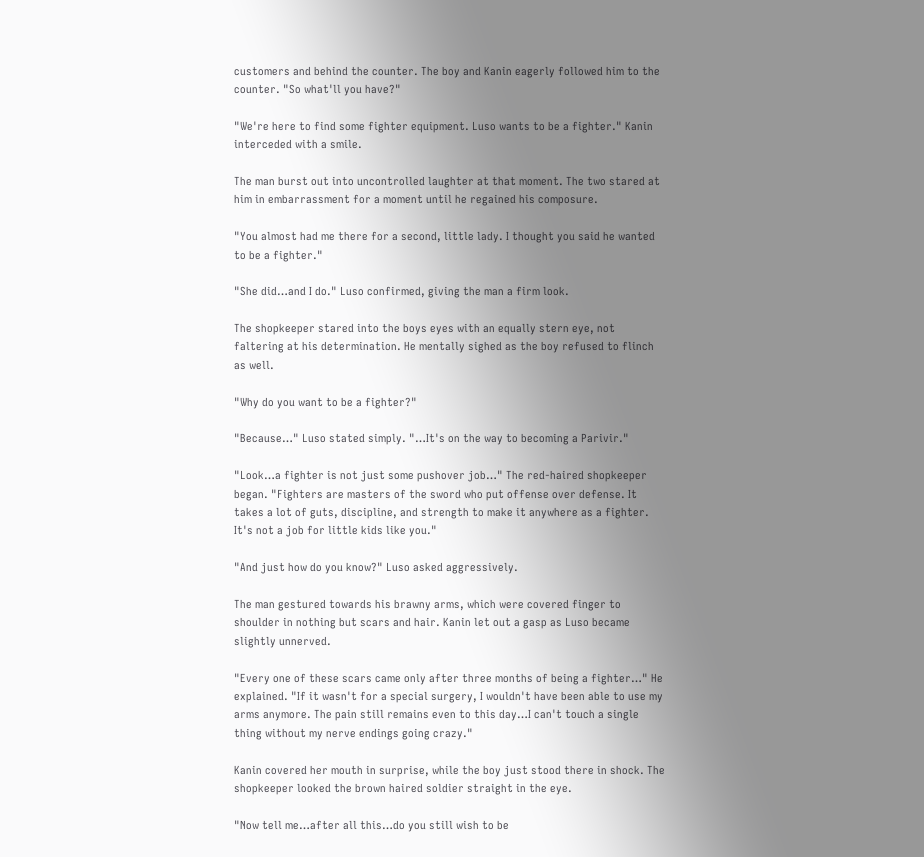customers and behind the counter. The boy and Kanin eagerly followed him to the counter. "So what'll you have?"

"We're here to find some fighter equipment. Luso wants to be a fighter." Kanin interceded with a smile.

The man burst out into uncontrolled laughter at that moment. The two stared at him in embarrassment for a moment until he regained his composure.

"You almost had me there for a second, little lady. I thought you said he wanted to be a fighter."

"She did…and I do." Luso confirmed, giving the man a firm look.

The shopkeeper stared into the boys eyes with an equally stern eye, not faltering at his determination. He mentally sighed as the boy refused to flinch as well.

"Why do you want to be a fighter?"

"Because…" Luso stated simply. "…It's on the way to becoming a Parivir."

"Look…a fighter is not just some pushover job…" The red-haired shopkeeper began. "Fighters are masters of the sword who put offense over defense. It takes a lot of guts, discipline, and strength to make it anywhere as a fighter. It's not a job for little kids like you."

"And just how do you know?" Luso asked aggressively.

The man gestured towards his brawny arms, which were covered finger to shoulder in nothing but scars and hair. Kanin let out a gasp as Luso became slightly unnerved.

"Every one of these scars came only after three months of being a fighter…" He explained. "If it wasn't for a special surgery, I wouldn't have been able to use my arms anymore. The pain still remains even to this day…I can't touch a single thing without my nerve endings going crazy."

Kanin covered her mouth in surprise, while the boy just stood there in shock. The shopkeeper looked the brown haired soldier straight in the eye.

"Now tell me…after all this…do you still wish to be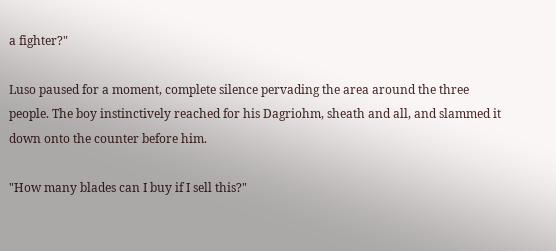a fighter?"

Luso paused for a moment, complete silence pervading the area around the three people. The boy instinctively reached for his Dagriohm, sheath and all, and slammed it down onto the counter before him.

"How many blades can I buy if I sell this?"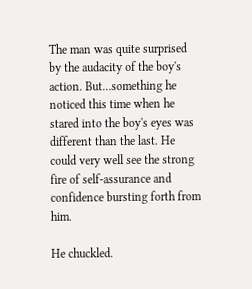The man was quite surprised by the audacity of the boy's action. But…something he noticed this time when he stared into the boy's eyes was different than the last. He could very well see the strong fire of self-assurance and confidence bursting forth from him.

He chuckled.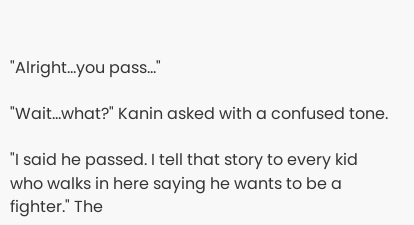"Alright…you pass…"

"Wait…what?" Kanin asked with a confused tone.

"I said he passed. I tell that story to every kid who walks in here saying he wants to be a fighter." The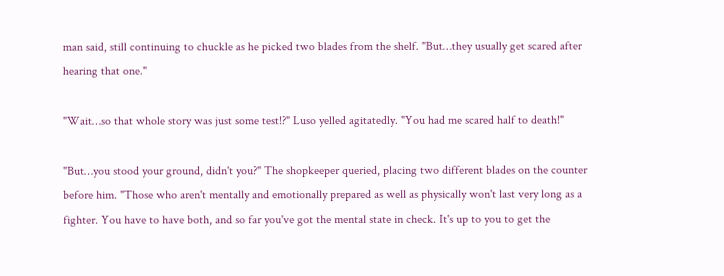man said, still continuing to chuckle as he picked two blades from the shelf. "But…they usually get scared after hearing that one."

"Wait…so that whole story was just some test!?" Luso yelled agitatedly. "You had me scared half to death!"

"But…you stood your ground, didn't you?" The shopkeeper queried, placing two different blades on the counter before him. "Those who aren't mentally and emotionally prepared as well as physically won't last very long as a fighter. You have to have both, and so far you've got the mental state in check. It's up to you to get the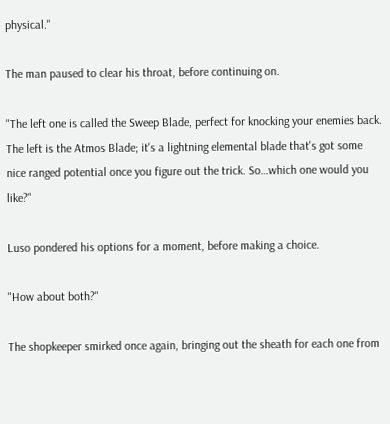physical."

The man paused to clear his throat, before continuing on.

"The left one is called the Sweep Blade, perfect for knocking your enemies back. The left is the Atmos Blade; it's a lightning elemental blade that's got some nice ranged potential once you figure out the trick. So…which one would you like?"

Luso pondered his options for a moment, before making a choice.

"How about both?"

The shopkeeper smirked once again, bringing out the sheath for each one from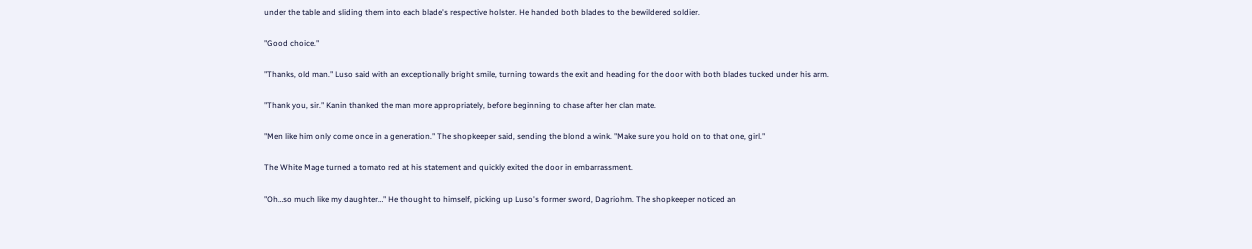under the table and sliding them into each blade's respective holster. He handed both blades to the bewildered soldier.

"Good choice."

"Thanks, old man." Luso said with an exceptionally bright smile, turning towards the exit and heading for the door with both blades tucked under his arm.

"Thank you, sir." Kanin thanked the man more appropriately, before beginning to chase after her clan mate.

"Men like him only come once in a generation." The shopkeeper said, sending the blond a wink. "Make sure you hold on to that one, girl."

The White Mage turned a tomato red at his statement and quickly exited the door in embarrassment.

"Oh…so much like my daughter…" He thought to himself, picking up Luso's former sword, Dagriohm. The shopkeeper noticed an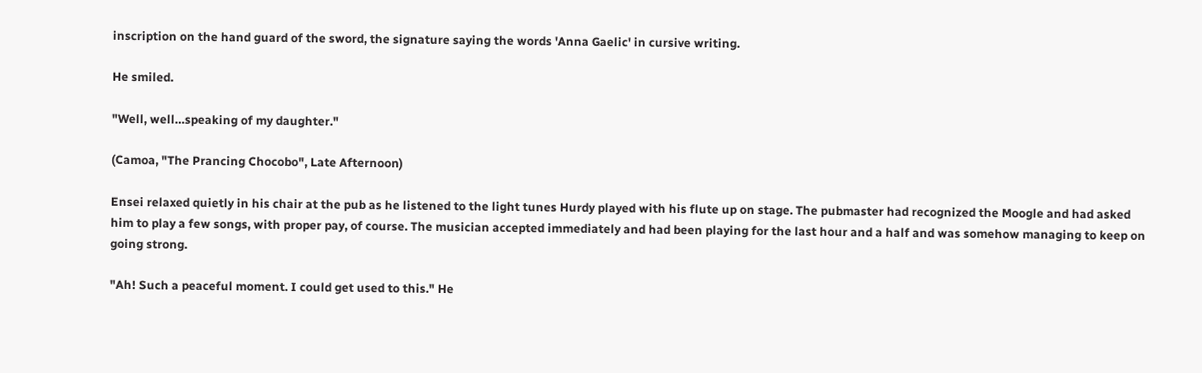inscription on the hand guard of the sword, the signature saying the words 'Anna Gaelic' in cursive writing.

He smiled.

"Well, well…speaking of my daughter."

(Camoa, "The Prancing Chocobo", Late Afternoon)

Ensei relaxed quietly in his chair at the pub as he listened to the light tunes Hurdy played with his flute up on stage. The pubmaster had recognized the Moogle and had asked him to play a few songs, with proper pay, of course. The musician accepted immediately and had been playing for the last hour and a half and was somehow managing to keep on going strong.

"Ah! Such a peaceful moment. I could get used to this." He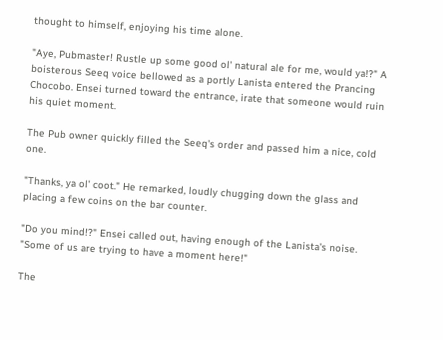thought to himself, enjoying his time alone.

"Aye, Pubmaster! Rustle up some good ol' natural ale for me, would ya!?" A boisterous Seeq voice bellowed as a portly Lanista entered the Prancing Chocobo. Ensei turned toward the entrance, irate that someone would ruin his quiet moment.

The Pub owner quickly filled the Seeq's order and passed him a nice, cold one.

"Thanks, ya ol' coot." He remarked, loudly chugging down the glass and placing a few coins on the bar counter.

"Do you mind!?" Ensei called out, having enough of the Lanista's noise. "Some of us are trying to have a moment here!"

The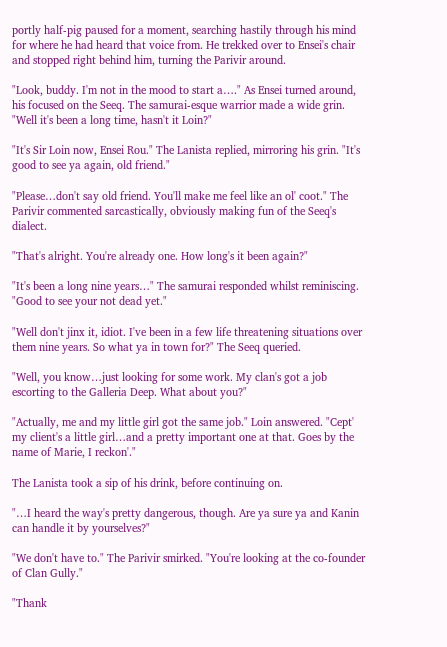portly half-pig paused for a moment, searching hastily through his mind for where he had heard that voice from. He trekked over to Ensei's chair and stopped right behind him, turning the Parivir around.

"Look, buddy. I'm not in the mood to start a…." As Ensei turned around, his focused on the Seeq. The samurai-esque warrior made a wide grin. "Well it's been a long time, hasn't it Loin?"

"It's Sir Loin now, Ensei Rou." The Lanista replied, mirroring his grin. "It's good to see ya again, old friend."

"Please…don't say old friend. You'll make me feel like an ol' coot." The Parivir commented sarcastically, obviously making fun of the Seeq's dialect.

"That's alright. You're already one. How long's it been again?"

"It's been a long nine years…" The samurai responded whilst reminiscing. "Good to see your not dead yet."

"Well don't jinx it, idiot. I've been in a few life threatening situations over them nine years. So what ya in town for?" The Seeq queried.

"Well, you know…just looking for some work. My clan's got a job escorting to the Galleria Deep. What about you?"

"Actually, me and my little girl got the same job." Loin answered. "Cept' my client's a little girl…and a pretty important one at that. Goes by the name of Marie, I reckon'."

The Lanista took a sip of his drink, before continuing on.

"…I heard the way's pretty dangerous, though. Are ya sure ya and Kanin can handle it by yourselves?"

"We don't have to." The Parivir smirked. "You're looking at the co-founder of Clan Gully."

"Thank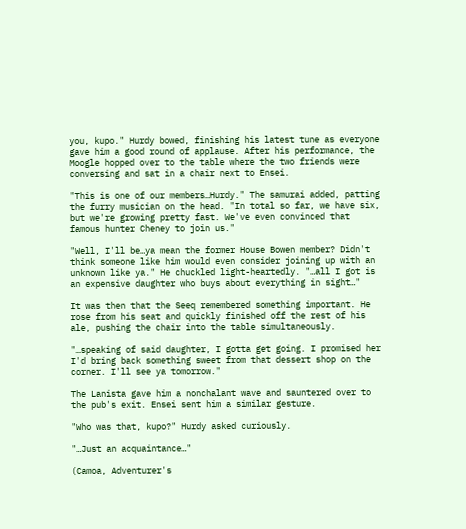you, kupo." Hurdy bowed, finishing his latest tune as everyone gave him a good round of applause. After his performance, the Moogle hopped over to the table where the two friends were conversing and sat in a chair next to Ensei.

"This is one of our members…Hurdy." The samurai added, patting the furry musician on the head. "In total so far, we have six, but we're growing pretty fast. We've even convinced that famous hunter Cheney to join us."

"Well, I'll be…ya mean the former House Bowen member? Didn't think someone like him would even consider joining up with an unknown like ya." He chuckled light-heartedly. "…all I got is an expensive daughter who buys about everything in sight…"

It was then that the Seeq remembered something important. He rose from his seat and quickly finished off the rest of his ale, pushing the chair into the table simultaneously.

"…speaking of said daughter, I gotta get going. I promised her I'd bring back something sweet from that dessert shop on the corner. I'll see ya tomorrow."

The Lanista gave him a nonchalant wave and sauntered over to the pub's exit. Ensei sent him a similar gesture.

"Who was that, kupo?" Hurdy asked curiously.

"…Just an acquaintance…"

(Camoa, Adventurer's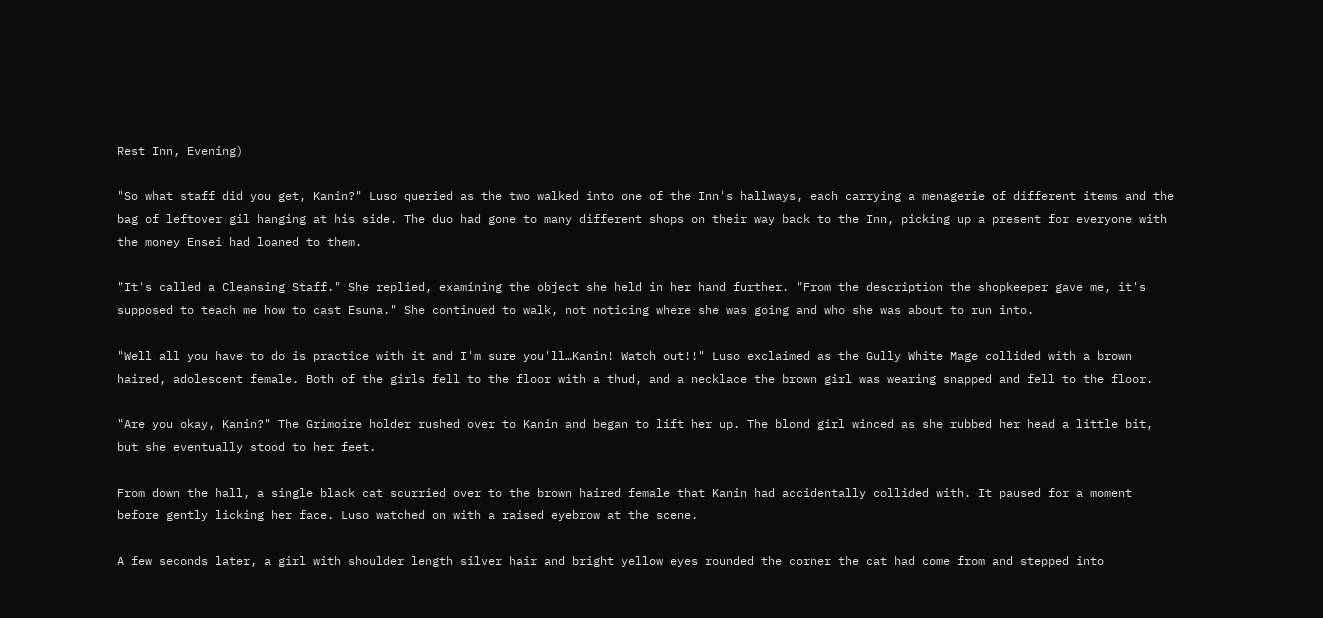Rest Inn, Evening)

"So what staff did you get, Kanin?" Luso queried as the two walked into one of the Inn's hallways, each carrying a menagerie of different items and the bag of leftover gil hanging at his side. The duo had gone to many different shops on their way back to the Inn, picking up a present for everyone with the money Ensei had loaned to them.

"It's called a Cleansing Staff." She replied, examining the object she held in her hand further. "From the description the shopkeeper gave me, it's supposed to teach me how to cast Esuna." She continued to walk, not noticing where she was going and who she was about to run into.

"Well all you have to do is practice with it and I'm sure you'll…Kanin! Watch out!!" Luso exclaimed as the Gully White Mage collided with a brown haired, adolescent female. Both of the girls fell to the floor with a thud, and a necklace the brown girl was wearing snapped and fell to the floor.

"Are you okay, Kanin?" The Grimoire holder rushed over to Kanin and began to lift her up. The blond girl winced as she rubbed her head a little bit, but she eventually stood to her feet.

From down the hall, a single black cat scurried over to the brown haired female that Kanin had accidentally collided with. It paused for a moment before gently licking her face. Luso watched on with a raised eyebrow at the scene.

A few seconds later, a girl with shoulder length silver hair and bright yellow eyes rounded the corner the cat had come from and stepped into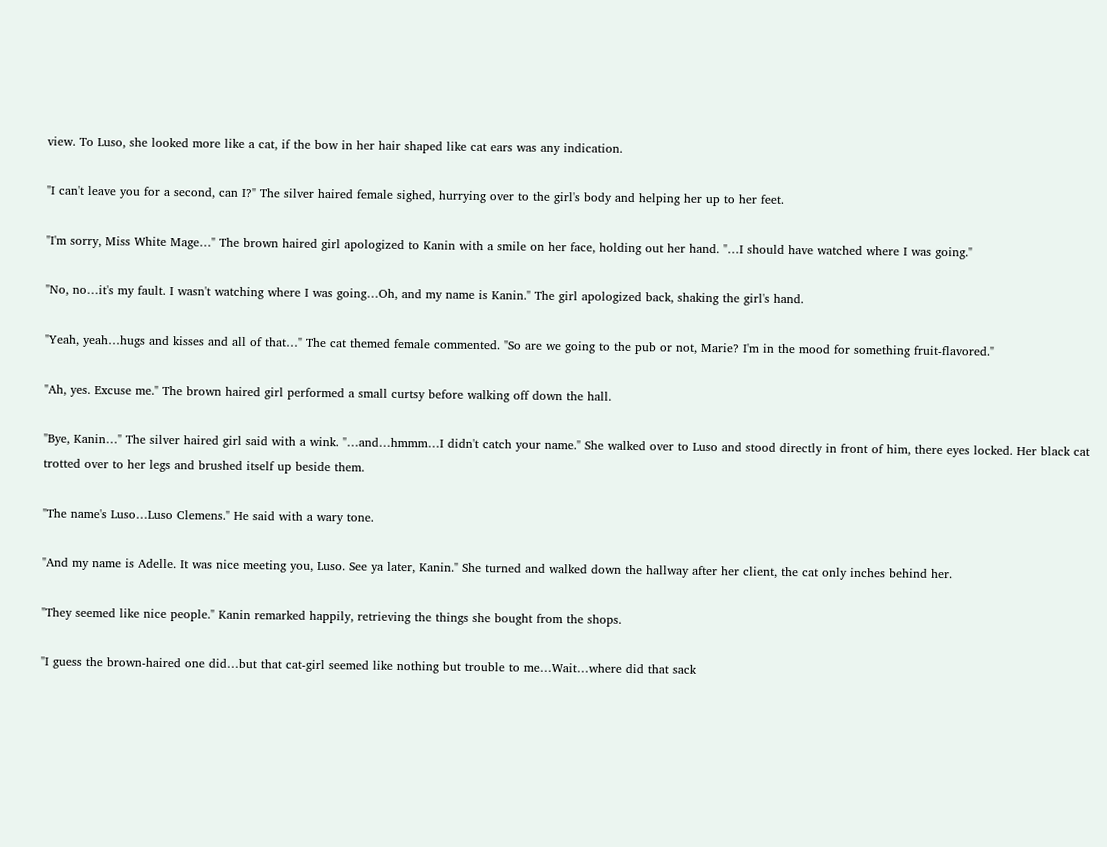view. To Luso, she looked more like a cat, if the bow in her hair shaped like cat ears was any indication.

"I can't leave you for a second, can I?" The silver haired female sighed, hurrying over to the girl's body and helping her up to her feet.

"I'm sorry, Miss White Mage…" The brown haired girl apologized to Kanin with a smile on her face, holding out her hand. "…I should have watched where I was going."

"No, no…it's my fault. I wasn't watching where I was going…Oh, and my name is Kanin." The girl apologized back, shaking the girl's hand.

"Yeah, yeah…hugs and kisses and all of that…" The cat themed female commented. "So are we going to the pub or not, Marie? I'm in the mood for something fruit-flavored."

"Ah, yes. Excuse me." The brown haired girl performed a small curtsy before walking off down the hall.

"Bye, Kanin…" The silver haired girl said with a wink. "…and…hmmm…I didn't catch your name." She walked over to Luso and stood directly in front of him, there eyes locked. Her black cat trotted over to her legs and brushed itself up beside them.

"The name's Luso…Luso Clemens." He said with a wary tone.

"And my name is Adelle. It was nice meeting you, Luso. See ya later, Kanin." She turned and walked down the hallway after her client, the cat only inches behind her.

"They seemed like nice people." Kanin remarked happily, retrieving the things she bought from the shops.

"I guess the brown-haired one did…but that cat-girl seemed like nothing but trouble to me…Wait…where did that sack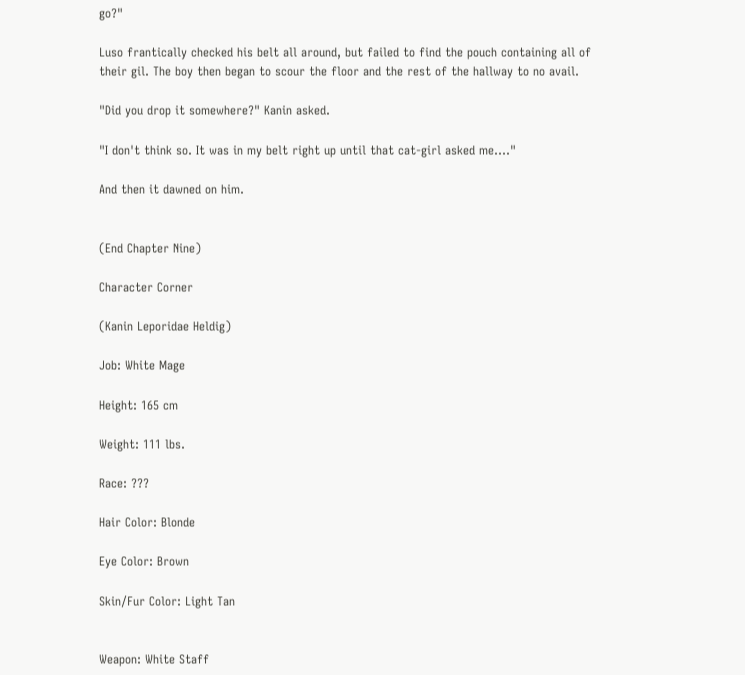go?"

Luso frantically checked his belt all around, but failed to find the pouch containing all of their gil. The boy then began to scour the floor and the rest of the hallway to no avail.

"Did you drop it somewhere?" Kanin asked.

"I don't think so. It was in my belt right up until that cat-girl asked me…."

And then it dawned on him.


(End Chapter Nine)

Character Corner

(Kanin Leporidae Heldig)

Job: White Mage

Height: 165 cm

Weight: 111 lbs.

Race: ???

Hair Color: Blonde

Eye Color: Brown

Skin/Fur Color: Light Tan


Weapon: White Staff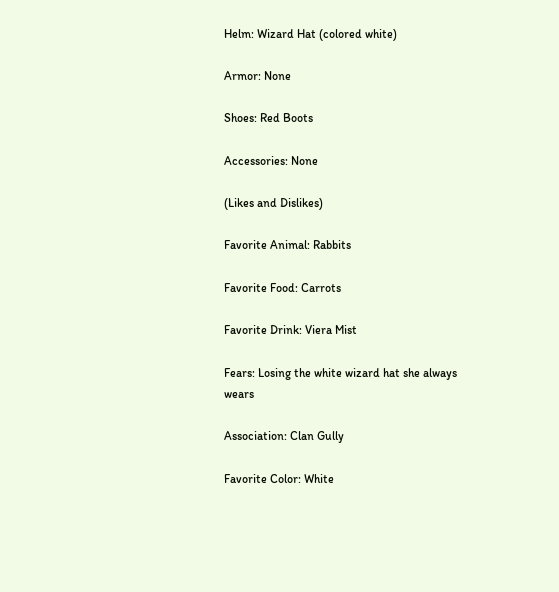Helm: Wizard Hat (colored white)

Armor: None

Shoes: Red Boots

Accessories: None

(Likes and Dislikes)

Favorite Animal: Rabbits

Favorite Food: Carrots

Favorite Drink: Viera Mist

Fears: Losing the white wizard hat she always wears

Association: Clan Gully

Favorite Color: White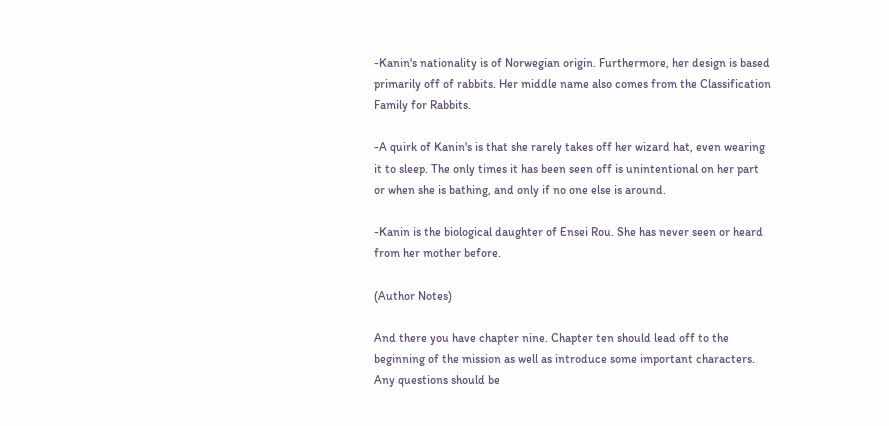-Kanin's nationality is of Norwegian origin. Furthermore, her design is based primarily off of rabbits. Her middle name also comes from the Classification Family for Rabbits.

-A quirk of Kanin's is that she rarely takes off her wizard hat, even wearing it to sleep. The only times it has been seen off is unintentional on her part or when she is bathing, and only if no one else is around.

-Kanin is the biological daughter of Ensei Rou. She has never seen or heard from her mother before.

(Author Notes)

And there you have chapter nine. Chapter ten should lead off to the beginning of the mission as well as introduce some important characters. Any questions should be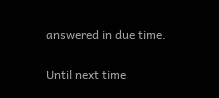answered in due time.

Until next time